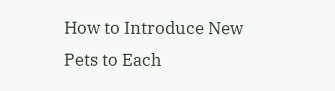How to Introduce New Pets to Each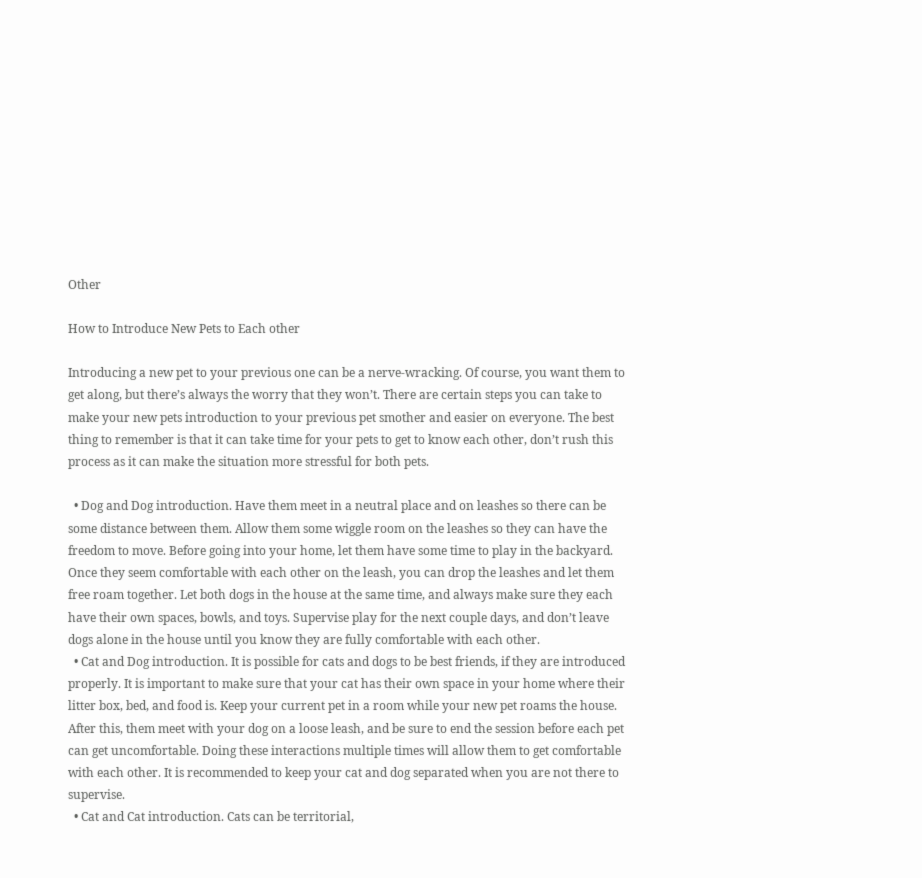Other

How to Introduce New Pets to Each other

Introducing a new pet to your previous one can be a nerve-wracking. Of course, you want them to get along, but there’s always the worry that they won’t. There are certain steps you can take to make your new pets introduction to your previous pet smother and easier on everyone. The best thing to remember is that it can take time for your pets to get to know each other, don’t rush this process as it can make the situation more stressful for both pets.

  • Dog and Dog introduction. Have them meet in a neutral place and on leashes so there can be some distance between them. Allow them some wiggle room on the leashes so they can have the freedom to move. Before going into your home, let them have some time to play in the backyard. Once they seem comfortable with each other on the leash, you can drop the leashes and let them free roam together. Let both dogs in the house at the same time, and always make sure they each have their own spaces, bowls, and toys. Supervise play for the next couple days, and don’t leave dogs alone in the house until you know they are fully comfortable with each other.
  • Cat and Dog introduction. It is possible for cats and dogs to be best friends, if they are introduced properly. It is important to make sure that your cat has their own space in your home where their litter box, bed, and food is. Keep your current pet in a room while your new pet roams the house. After this, them meet with your dog on a loose leash, and be sure to end the session before each pet can get uncomfortable. Doing these interactions multiple times will allow them to get comfortable with each other. It is recommended to keep your cat and dog separated when you are not there to supervise.
  • Cat and Cat introduction. Cats can be territorial,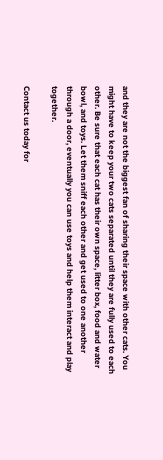and they are not the biggest fan of sharing their space with other cats. You might have to keep your two cats separated until they are fully used to each other. Be sure that each cat has their own space, litter box, food and water bowl, and toys. Let them sniff each other and get used to one another through a door, eventually you can use toys and help them interact and play together.

Contact us today for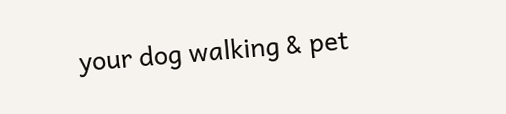your dog walking & pet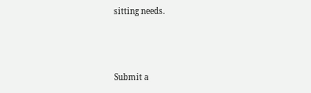sitting needs.



Submit a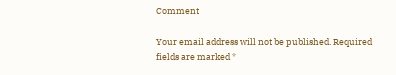Comment

Your email address will not be published. Required fields are marked *